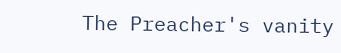The Preacher's vanity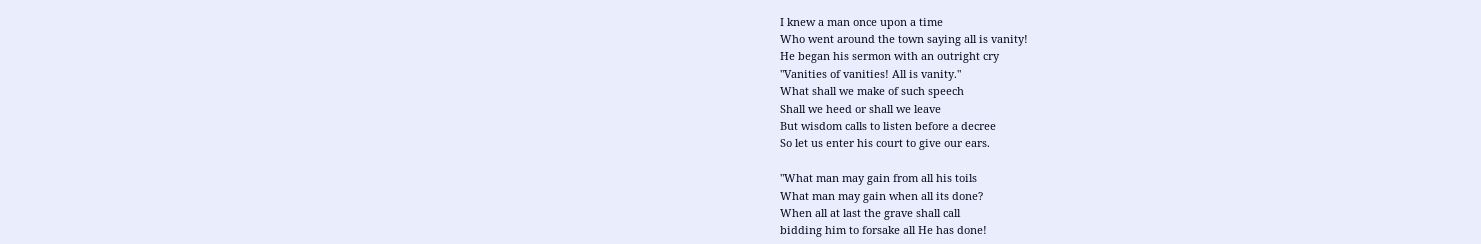I knew a man once upon a time
Who went around the town saying all is vanity!
He began his sermon with an outright cry
"Vanities of vanities! All is vanity."
What shall we make of such speech
Shall we heed or shall we leave
But wisdom calls to listen before a decree
So let us enter his court to give our ears.

"What man may gain from all his toils
What man may gain when all its done?
When all at last the grave shall call
bidding him to forsake all He has done!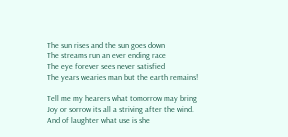The sun rises and the sun goes down
The streams run an ever ending race
The eye forever sees never satisfied
The years wearies man but the earth remains!

Tell me my hearers what tomorrow may bring
Joy or sorrow its all a striving after the wind.
And of laughter what use is she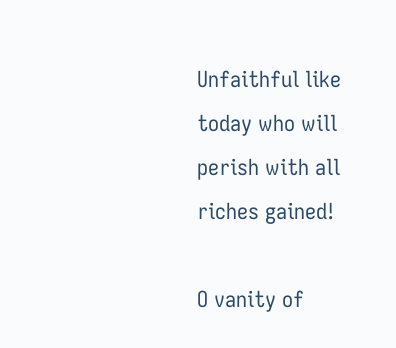Unfaithful like today who will perish with all riches gained!

O vanity of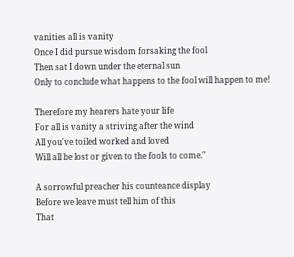vanities all is vanity
Once I did pursue wisdom forsaking the fool
Then sat I down under the eternal sun
Only to conclude what happens to the fool will happen to me!

Therefore my hearers hate your life
For all is vanity a striving after the wind
All you've toiled worked and loved
Will all be lost or given to the fools to come."

A sorrowful preacher his counteance display
Before we leave must tell him of this
That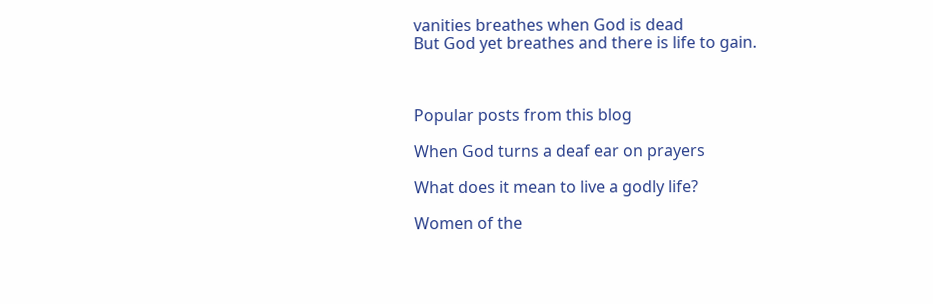vanities breathes when God is dead
But God yet breathes and there is life to gain.



Popular posts from this blog

When God turns a deaf ear on prayers

What does it mean to live a godly life?

Women of the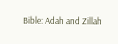Bible: Adah and Zillah